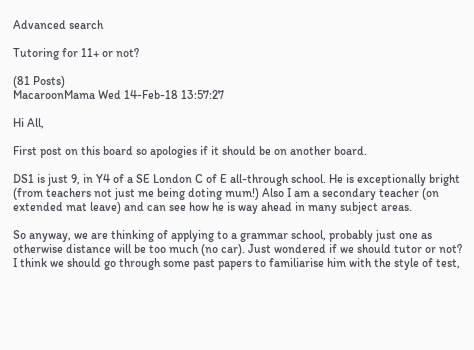Advanced search

Tutoring for 11+ or not?

(81 Posts)
MacaroonMama Wed 14-Feb-18 13:57:27

Hi All,

First post on this board so apologies if it should be on another board.

DS1 is just 9, in Y4 of a SE London C of E all-through school. He is exceptionally bright (from teachers not just me being doting mum!) Also I am a secondary teacher (on extended mat leave) and can see how he is way ahead in many subject areas.

So anyway, we are thinking of applying to a grammar school, probably just one as otherwise distance will be too much (no car). Just wondered if we should tutor or not? I think we should go through some past papers to familiarise him with the style of test,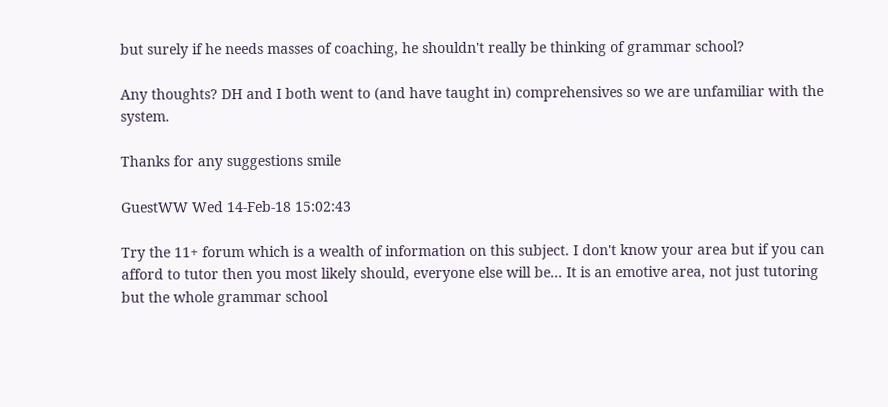but surely if he needs masses of coaching, he shouldn't really be thinking of grammar school?

Any thoughts? DH and I both went to (and have taught in) comprehensives so we are unfamiliar with the system.

Thanks for any suggestions smile

GuestWW Wed 14-Feb-18 15:02:43

Try the 11+ forum which is a wealth of information on this subject. I don't know your area but if you can afford to tutor then you most likely should, everyone else will be... It is an emotive area, not just tutoring but the whole grammar school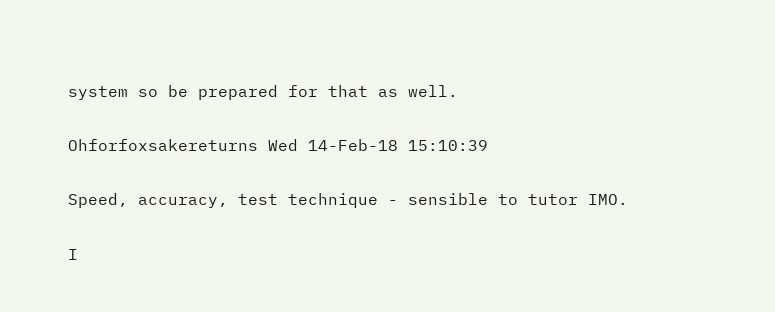system so be prepared for that as well.

Ohforfoxsakereturns Wed 14-Feb-18 15:10:39

Speed, accuracy, test technique - sensible to tutor IMO.

I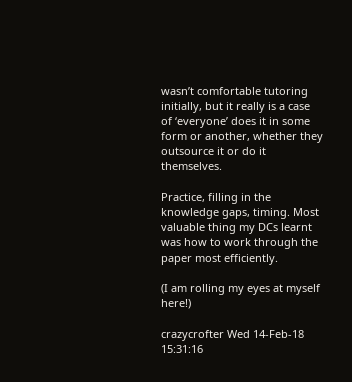wasn’t comfortable tutoring initially, but it really is a case of ‘everyone’ does it in some form or another, whether they outsource it or do it themselves.

Practice, filling in the knowledge gaps, timing. Most valuable thing my DCs learnt was how to work through the paper most efficiently.

(I am rolling my eyes at myself here!)

crazycrofter Wed 14-Feb-18 15:31:16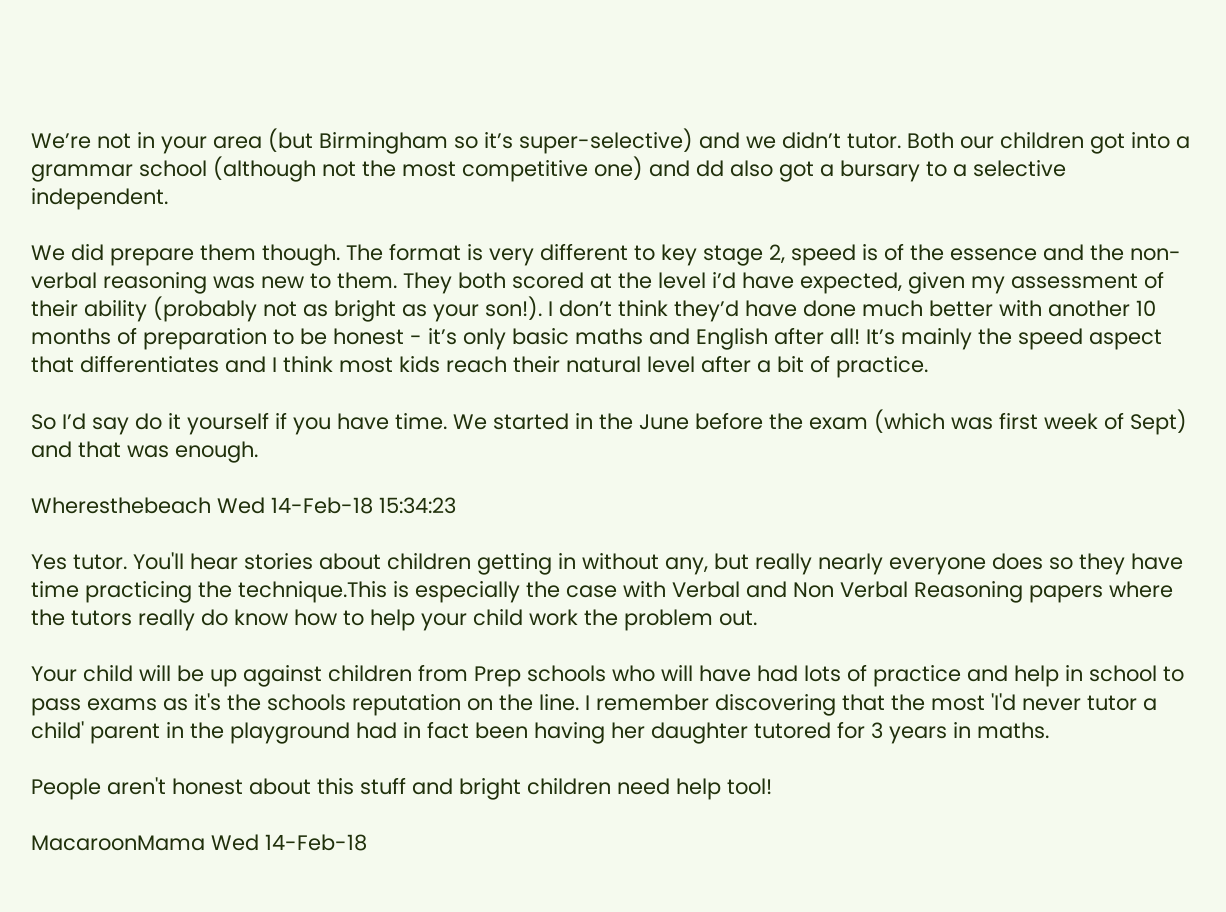We’re not in your area (but Birmingham so it’s super-selective) and we didn’t tutor. Both our children got into a grammar school (although not the most competitive one) and dd also got a bursary to a selective independent.

We did prepare them though. The format is very different to key stage 2, speed is of the essence and the non-verbal reasoning was new to them. They both scored at the level i’d have expected, given my assessment of their ability (probably not as bright as your son!). I don’t think they’d have done much better with another 10 months of preparation to be honest - it’s only basic maths and English after all! It’s mainly the speed aspect that differentiates and I think most kids reach their natural level after a bit of practice.

So I’d say do it yourself if you have time. We started in the June before the exam (which was first week of Sept) and that was enough.

Wheresthebeach Wed 14-Feb-18 15:34:23

Yes tutor. You'll hear stories about children getting in without any, but really nearly everyone does so they have time practicing the technique.This is especially the case with Verbal and Non Verbal Reasoning papers where the tutors really do know how to help your child work the problem out.

Your child will be up against children from Prep schools who will have had lots of practice and help in school to pass exams as it's the schools reputation on the line. I remember discovering that the most 'I'd never tutor a child' parent in the playground had in fact been having her daughter tutored for 3 years in maths.

People aren't honest about this stuff and bright children need help tool!

MacaroonMama Wed 14-Feb-18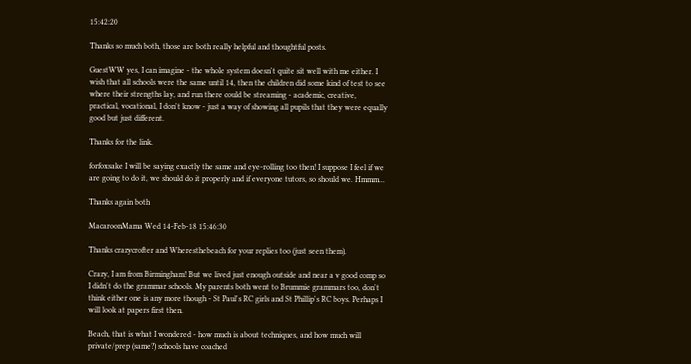15:42:20

Thanks so much both, those are both really helpful and thoughtful posts.

GuestWW yes, I can imagine - the whole system doesn't quite sit well with me either. I wish that all schools were the same until 14, then the children did some kind of test to see where their strengths lay, and run there could be streaming - academic, creative, practical, vocational, I don't know - just a way of showing all pupils that they were equally good but just different.

Thanks for the link.

forfoxsake I will be saying exactly the same and eye-rolling too then! I suppose I feel if we are going to do it, we should do it properly and if everyone tutors, so should we. Hmmm...

Thanks again both

MacaroonMama Wed 14-Feb-18 15:46:30

Thanks crazycrofter and Wheresthebeach for your replies too (just seen them).

Crazy, I am from Birmingham! But we lived just enough outside and near a v good comp so I didn't do the grammar schools. My parents both went to Brummie grammars too, don't think either one is any more though - St Paul's RC girls and St Phillip's RC boys. Perhaps I will look at papers first then.

Beach, that is what I wondered - how much is about techniques, and how much will private/prep (same?) schools have coached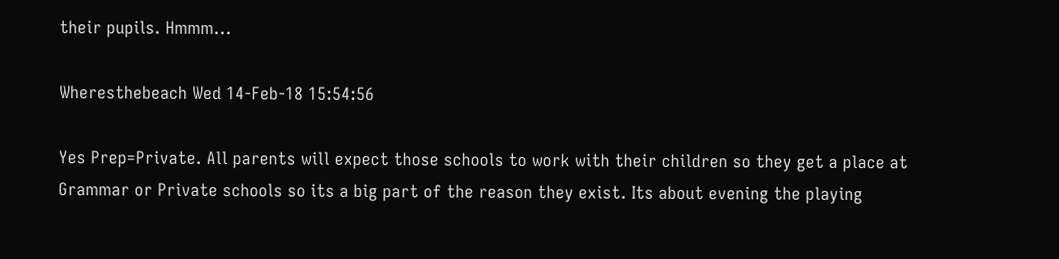their pupils. Hmmm...

Wheresthebeach Wed 14-Feb-18 15:54:56

Yes Prep=Private. All parents will expect those schools to work with their children so they get a place at Grammar or Private schools so its a big part of the reason they exist. Its about evening the playing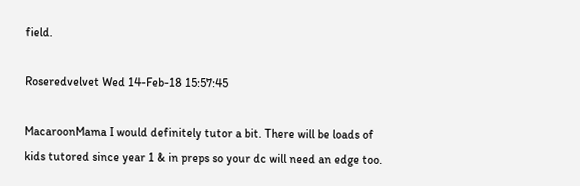field.

Roseredvelvet Wed 14-Feb-18 15:57:45

MacaroonMama I would definitely tutor a bit. There will be loads of kids tutored since year 1 & in preps so your dc will need an edge too.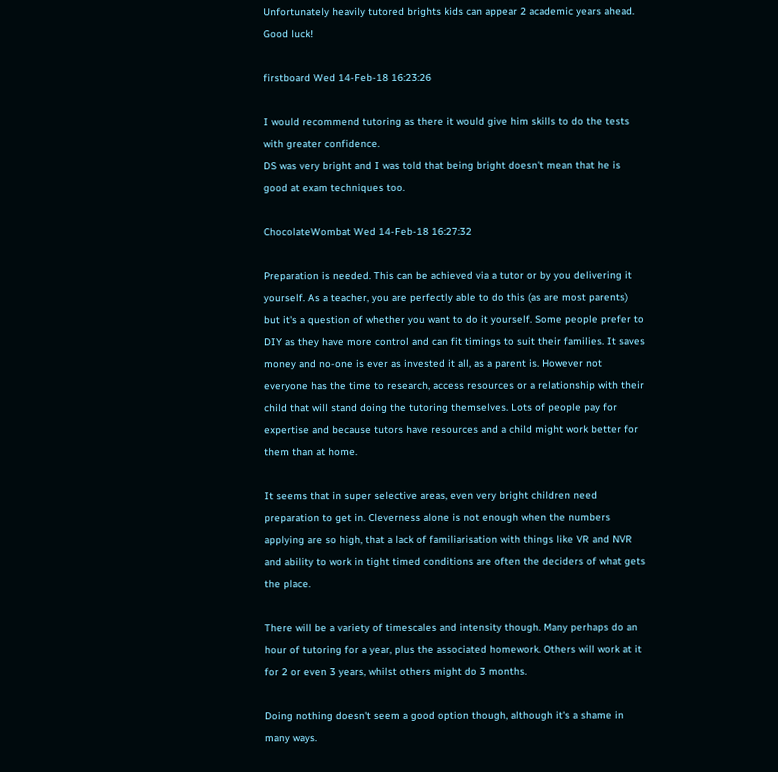Unfortunately heavily tutored brights kids can appear 2 academic years ahead. Good luck!

firstboard Wed 14-Feb-18 16:23:26

I would recommend tutoring as there it would give him skills to do the tests with greater confidence.
DS was very bright and I was told that being bright doesn't mean that he is good at exam techniques too.

ChocolateWombat Wed 14-Feb-18 16:27:32

Preparation is needed. This can be achieved via a tutor or by you delivering it yourself. As a teacher, you are perfectly able to do this (as are most parents) but it's a question of whether you want to do it yourself. Some people prefer to DIY as they have more control and can fit timings to suit their families. It saves money and no-one is ever as invested it all, as a parent is. However not everyone has the time to research, access resources or a relationship with their child that will stand doing the tutoring themselves. Lots of people pay for expertise and because tutors have resources and a child might work better for them than at home.

It seems that in super selective areas, even very bright children need preparation to get in. Cleverness alone is not enough when the numbers applying are so high, that a lack of familiarisation with things like VR and NVR and ability to work in tight timed conditions are often the deciders of what gets the place.

There will be a variety of timescales and intensity though. Many perhaps do an hour of tutoring for a year, plus the associated homework. Others will work at it for 2 or even 3 years, whilst others might do 3 months.

Doing nothing doesn't seem a good option though, although it's a shame in many ways.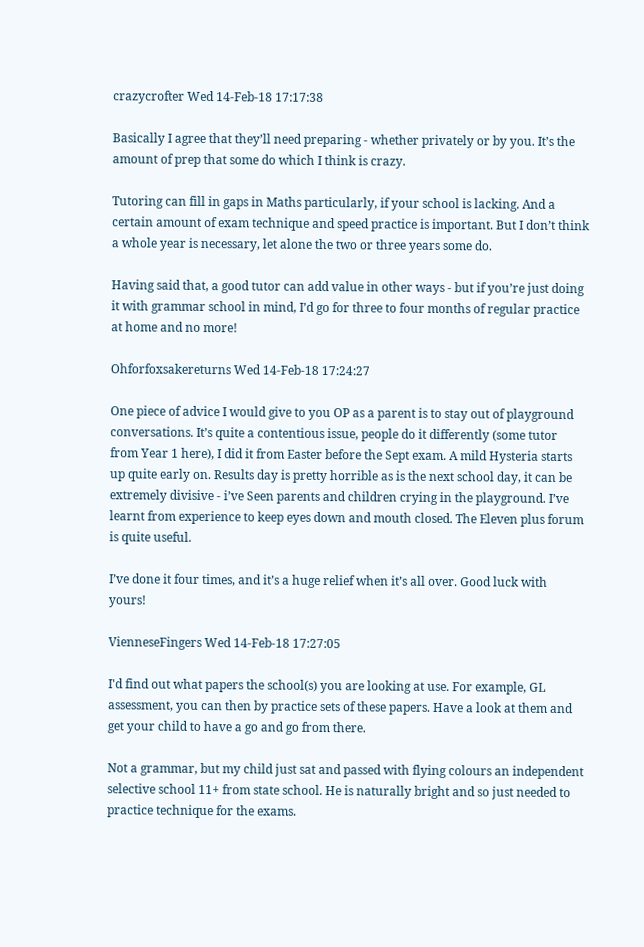crazycrofter Wed 14-Feb-18 17:17:38

Basically I agree that they’ll need preparing - whether privately or by you. It’s the amount of prep that some do which I think is crazy.

Tutoring can fill in gaps in Maths particularly, if your school is lacking. And a certain amount of exam technique and speed practice is important. But I don’t think a whole year is necessary, let alone the two or three years some do.

Having said that, a good tutor can add value in other ways - but if you’re just doing it with grammar school in mind, I’d go for three to four months of regular practice at home and no more!

Ohforfoxsakereturns Wed 14-Feb-18 17:24:27

One piece of advice I would give to you OP as a parent is to stay out of playground conversations. It’s quite a contentious issue, people do it differently (some tutor from Year 1 here), I did it from Easter before the Sept exam. A mild Hysteria starts up quite early on. Results day is pretty horrible as is the next school day, it can be extremely divisive - i’ve Seen parents and children crying in the playground. I’ve learnt from experience to keep eyes down and mouth closed. The Eleven plus forum is quite useful.

I’ve done it four times, and it’s a huge relief when it’s all over. Good luck with yours!

VienneseFingers Wed 14-Feb-18 17:27:05

I'd find out what papers the school(s) you are looking at use. For example, GL assessment, you can then by practice sets of these papers. Have a look at them and get your child to have a go and go from there.

Not a grammar, but my child just sat and passed with flying colours an independent selective school 11+ from state school. He is naturally bright and so just needed to practice technique for the exams.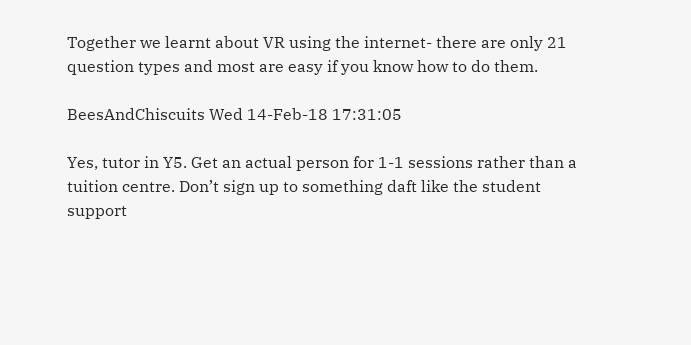Together we learnt about VR using the internet- there are only 21 question types and most are easy if you know how to do them.

BeesAndChiscuits Wed 14-Feb-18 17:31:05

Yes, tutor in Y5. Get an actual person for 1-1 sessions rather than a tuition centre. Don’t sign up to something daft like the student support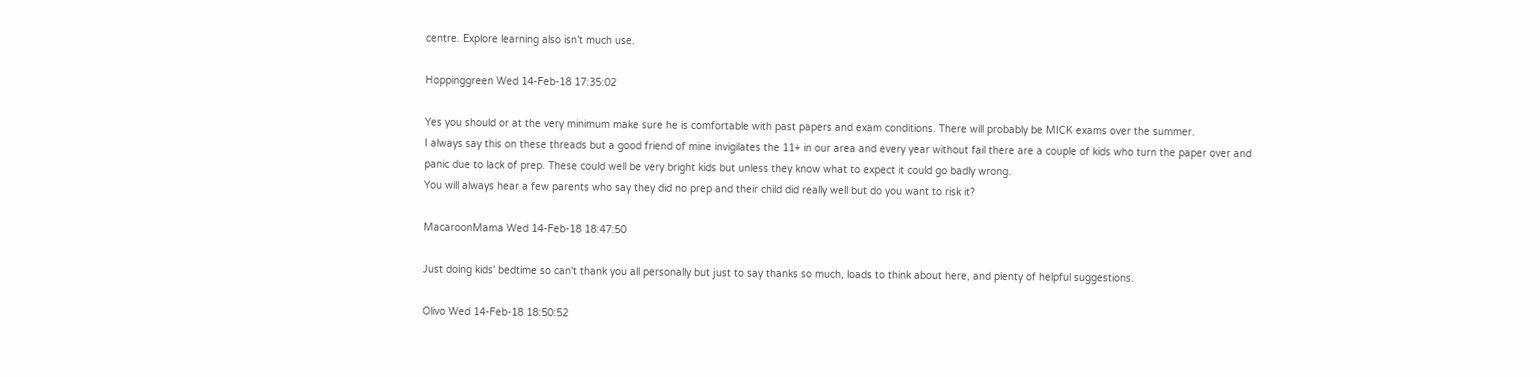centre. Explore learning also isn’t much use.

Hoppinggreen Wed 14-Feb-18 17:35:02

Yes you should or at the very minimum make sure he is comfortable with past papers and exam conditions. There will probably be MICK exams over the summer.
I always say this on these threads but a good friend of mine invigilates the 11+ in our area and every year without fail there are a couple of kids who turn the paper over and panic due to lack of prep. These could well be very bright kids but unless they know what to expect it could go badly wrong.
You will always hear a few parents who say they did no prep and their child did really well but do you want to risk it?

MacaroonMama Wed 14-Feb-18 18:47:50

Just doing kids' bedtime so can't thank you all personally but just to say thanks so much, loads to think about here, and plenty of helpful suggestions.

Olivo Wed 14-Feb-18 18:50:52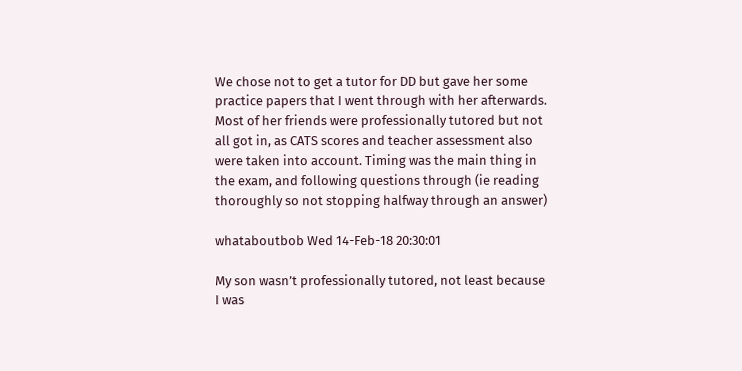We chose not to get a tutor for DD but gave her some practice papers that I went through with her afterwards. Most of her friends were professionally tutored but not all got in, as CATS scores and teacher assessment also were taken into account. Timing was the main thing in the exam, and following questions through (ie reading thoroughly so not stopping halfway through an answer)

whataboutbob Wed 14-Feb-18 20:30:01

My son wasn’t professionally tutored, not least because I was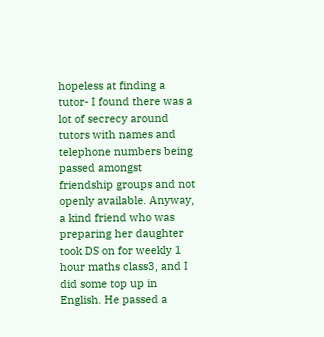hopeless at finding a tutor- I found there was a lot of secrecy around tutors with names and telephone numbers being passed amongst friendship groups and not openly available. Anyway, a kind friend who was preparing her daughter took DS on for weekly 1 hour maths class3, and I did some top up in English. He passed a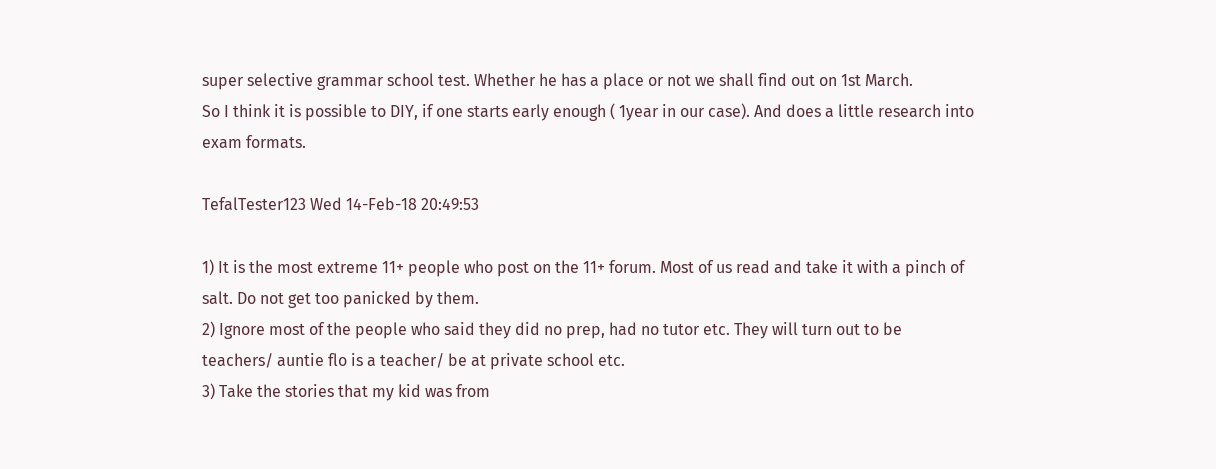super selective grammar school test. Whether he has a place or not we shall find out on 1st March.
So I think it is possible to DIY, if one starts early enough ( 1year in our case). And does a little research into exam formats.

TefalTester123 Wed 14-Feb-18 20:49:53

1) It is the most extreme 11+ people who post on the 11+ forum. Most of us read and take it with a pinch of salt. Do not get too panicked by them.
2) Ignore most of the people who said they did no prep, had no tutor etc. They will turn out to be teachers/ auntie flo is a teacher/ be at private school etc.
3) Take the stories that my kid was from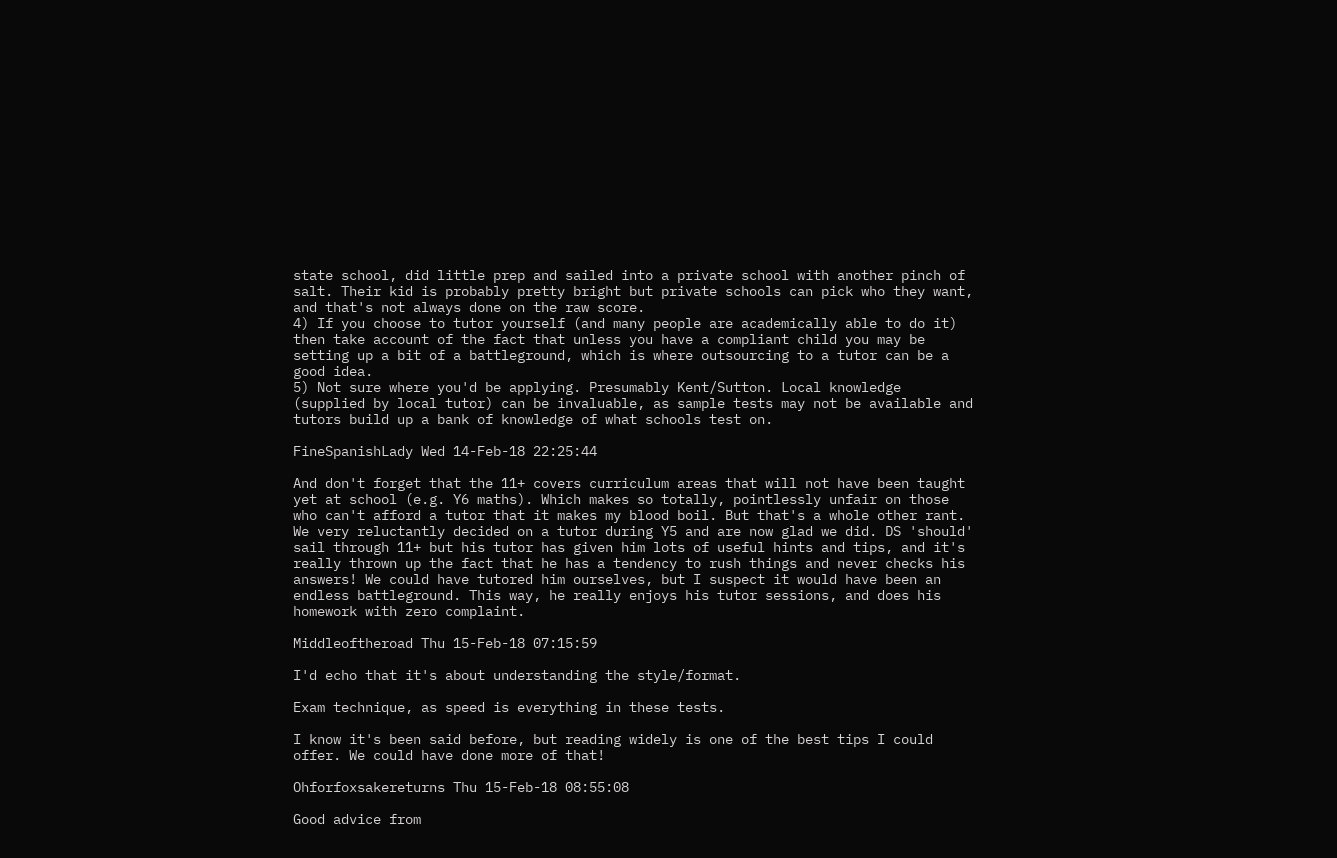state school, did little prep and sailed into a private school with another pinch of salt. Their kid is probably pretty bright but private schools can pick who they want, and that's not always done on the raw score.
4) If you choose to tutor yourself (and many people are academically able to do it) then take account of the fact that unless you have a compliant child you may be setting up a bit of a battleground, which is where outsourcing to a tutor can be a good idea.
5) Not sure where you'd be applying. Presumably Kent/Sutton. Local knowledge (supplied by local tutor) can be invaluable, as sample tests may not be available and tutors build up a bank of knowledge of what schools test on.

FineSpanishLady Wed 14-Feb-18 22:25:44

And don't forget that the 11+ covers curriculum areas that will not have been taught yet at school (e.g. Y6 maths). Which makes so totally, pointlessly unfair on those who can't afford a tutor that it makes my blood boil. But that's a whole other rant. We very reluctantly decided on a tutor during Y5 and are now glad we did. DS 'should' sail through 11+ but his tutor has given him lots of useful hints and tips, and it's really thrown up the fact that he has a tendency to rush things and never checks his answers! We could have tutored him ourselves, but I suspect it would have been an endless battleground. This way, he really enjoys his tutor sessions, and does his homework with zero complaint.

Middleoftheroad Thu 15-Feb-18 07:15:59

I'd echo that it's about understanding the style/format.

Exam technique, as speed is everything in these tests.

I know it's been said before, but reading widely is one of the best tips I could offer. We could have done more of that!

Ohforfoxsakereturns Thu 15-Feb-18 08:55:08

Good advice from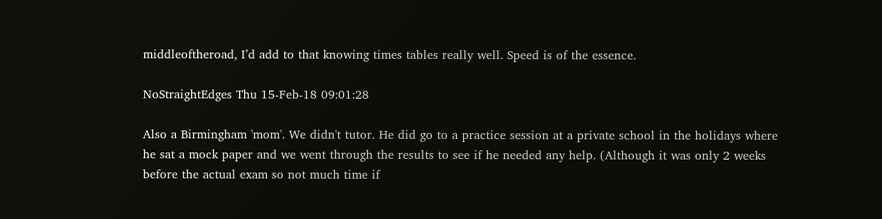middleoftheroad, I’d add to that knowing times tables really well. Speed is of the essence.

NoStraightEdges Thu 15-Feb-18 09:01:28

Also a Birmingham 'mom'. We didn't tutor. He did go to a practice session at a private school in the holidays where he sat a mock paper and we went through the results to see if he needed any help. (Although it was only 2 weeks before the actual exam so not much time if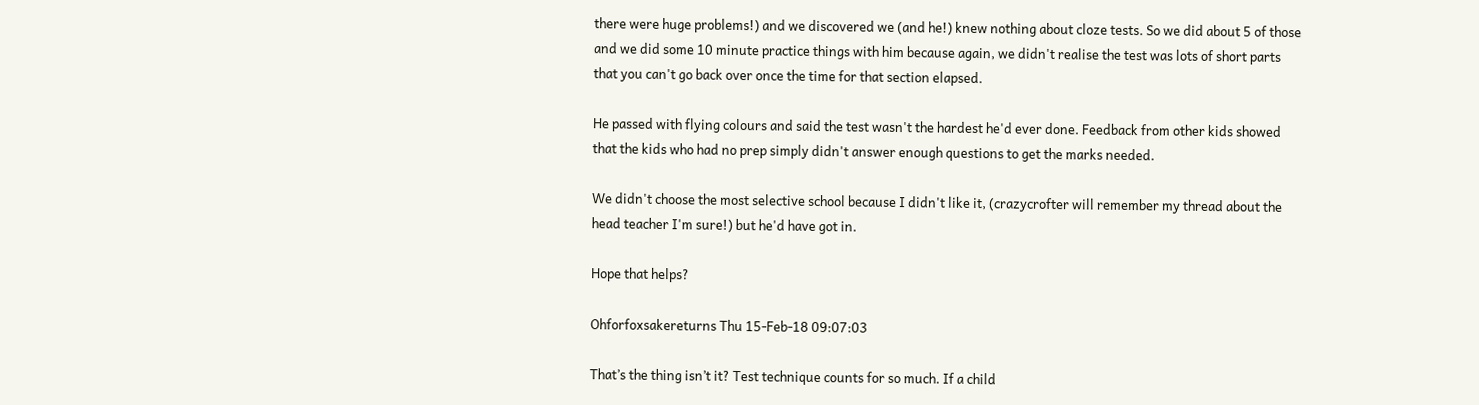there were huge problems!) and we discovered we (and he!) knew nothing about cloze tests. So we did about 5 of those and we did some 10 minute practice things with him because again, we didn't realise the test was lots of short parts that you can't go back over once the time for that section elapsed.

He passed with flying colours and said the test wasn't the hardest he'd ever done. Feedback from other kids showed that the kids who had no prep simply didn't answer enough questions to get the marks needed.

We didn't choose the most selective school because I didn't like it, (crazycrofter will remember my thread about the head teacher I'm sure!) but he'd have got in.

Hope that helps?

Ohforfoxsakereturns Thu 15-Feb-18 09:07:03

That’s the thing isn’t it? Test technique counts for so much. If a child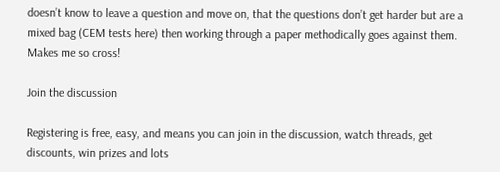doesn’t know to leave a question and move on, that the questions don’t get harder but are a mixed bag (CEM tests here) then working through a paper methodically goes against them. Makes me so cross!

Join the discussion

Registering is free, easy, and means you can join in the discussion, watch threads, get discounts, win prizes and lots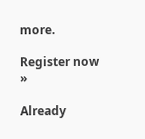more.

Register now »

Already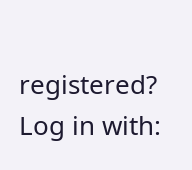registered? Log in with: